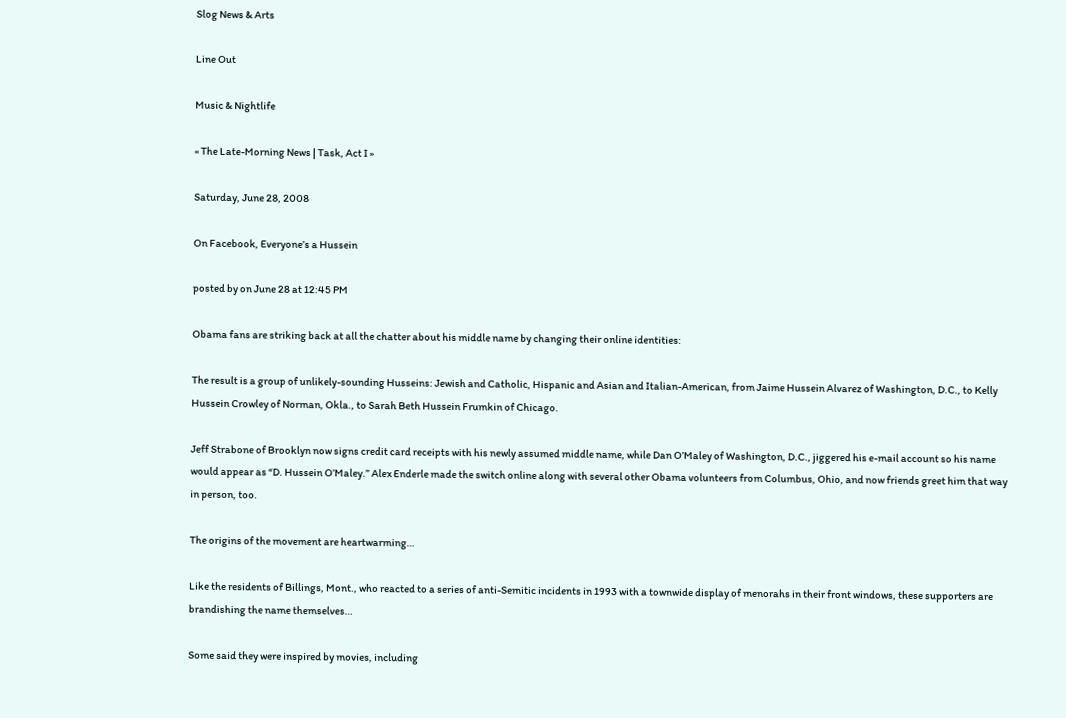Slog News & Arts

Line Out

Music & Nightlife

« The Late-Morning News | Task, Act I »

Saturday, June 28, 2008

On Facebook, Everyone’s a Hussein

posted by on June 28 at 12:45 PM

Obama fans are striking back at all the chatter about his middle name by changing their online identities:

The result is a group of unlikely-sounding Husseins: Jewish and Catholic, Hispanic and Asian and Italian-American, from Jaime Hussein Alvarez of Washington, D.C., to Kelly Hussein Crowley of Norman, Okla., to Sarah Beth Hussein Frumkin of Chicago.

Jeff Strabone of Brooklyn now signs credit card receipts with his newly assumed middle name, while Dan O’Maley of Washington, D.C., jiggered his e-mail account so his name would appear as “D. Hussein O’Maley.” Alex Enderle made the switch online along with several other Obama volunteers from Columbus, Ohio, and now friends greet him that way in person, too.

The origins of the movement are heartwarming…

Like the residents of Billings, Mont., who reacted to a series of anti-Semitic incidents in 1993 with a townwide display of menorahs in their front windows, these supporters are brandishing the name themselves…

Some said they were inspired by movies, including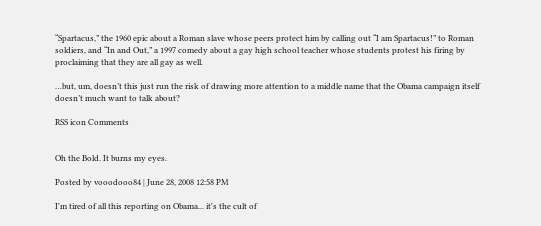“Spartacus,” the 1960 epic about a Roman slave whose peers protect him by calling out “I am Spartacus!” to Roman soldiers, and “In and Out,” a 1997 comedy about a gay high school teacher whose students protest his firing by proclaiming that they are all gay as well.

…but, um, doesn’t this just run the risk of drawing more attention to a middle name that the Obama campaign itself doesn’t much want to talk about?

RSS icon Comments


Oh the Bold. It burns my eyes.

Posted by vooodooo84 | June 28, 2008 12:58 PM

I'm tired of all this reporting on Obama... it's the cult of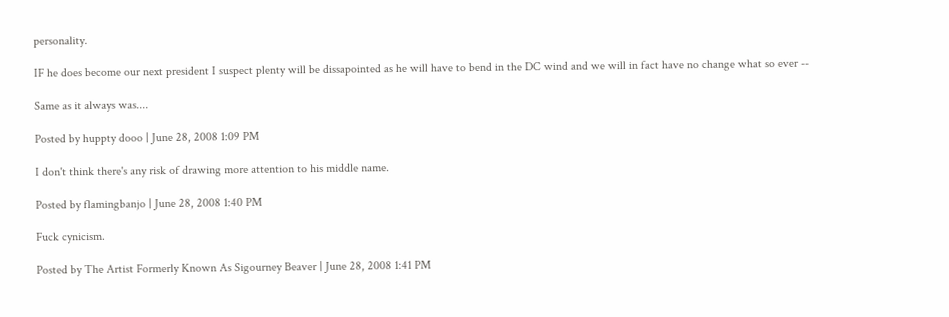personality.

IF he does become our next president I suspect plenty will be dissapointed as he will have to bend in the DC wind and we will in fact have no change what so ever --

Same as it always was....

Posted by huppty dooo | June 28, 2008 1:09 PM

I don't think there's any risk of drawing more attention to his middle name.

Posted by flamingbanjo | June 28, 2008 1:40 PM

Fuck cynicism.

Posted by The Artist Formerly Known As Sigourney Beaver | June 28, 2008 1:41 PM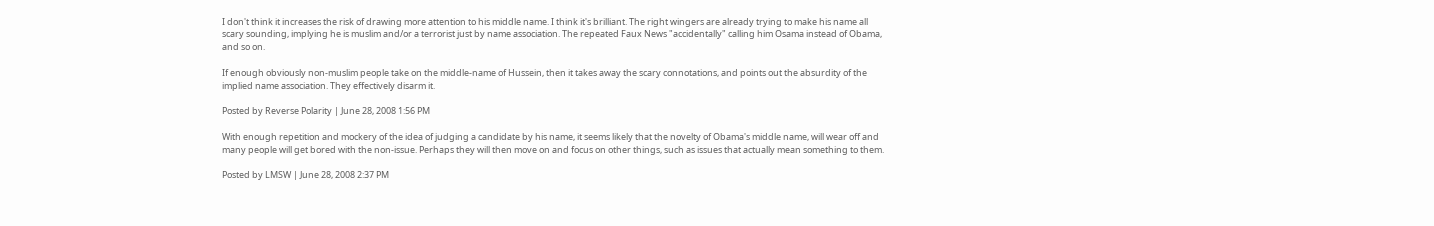I don't think it increases the risk of drawing more attention to his middle name. I think it's brilliant. The right wingers are already trying to make his name all scary sounding, implying he is muslim and/or a terrorist just by name association. The repeated Faux News "accidentally" calling him Osama instead of Obama, and so on.

If enough obviously non-muslim people take on the middle-name of Hussein, then it takes away the scary connotations, and points out the absurdity of the implied name association. They effectively disarm it.

Posted by Reverse Polarity | June 28, 2008 1:56 PM

With enough repetition and mockery of the idea of judging a candidate by his name, it seems likely that the novelty of Obama's middle name, will wear off and many people will get bored with the non-issue. Perhaps they will then move on and focus on other things, such as issues that actually mean something to them.

Posted by LMSW | June 28, 2008 2:37 PM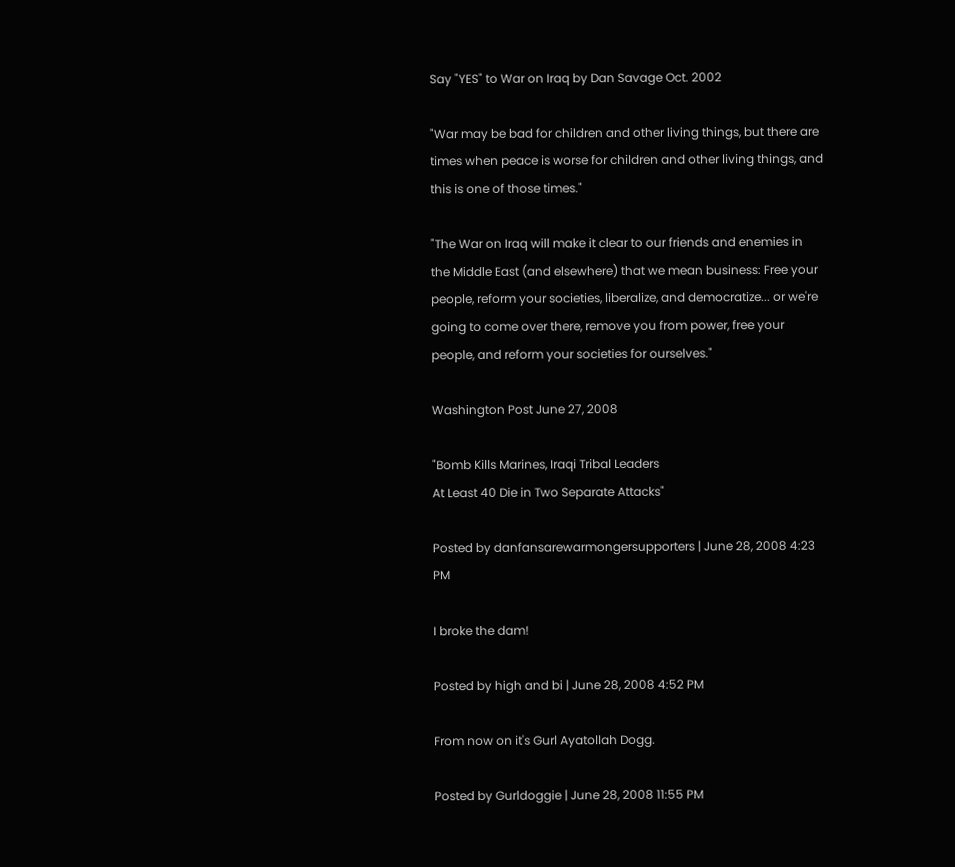Say "YES" to War on Iraq by Dan Savage Oct. 2002

"War may be bad for children and other living things, but there are times when peace is worse for children and other living things, and this is one of those times."

"The War on Iraq will make it clear to our friends and enemies in the Middle East (and elsewhere) that we mean business: Free your people, reform your societies, liberalize, and democratize... or we're going to come over there, remove you from power, free your people, and reform your societies for ourselves."

Washington Post June 27, 2008

"Bomb Kills Marines, Iraqi Tribal Leaders
At Least 40 Die in Two Separate Attacks"

Posted by danfansarewarmongersupporters | June 28, 2008 4:23 PM

I broke the dam!

Posted by high and bi | June 28, 2008 4:52 PM

From now on it's Gurl Ayatollah Dogg.

Posted by Gurldoggie | June 28, 2008 11:55 PM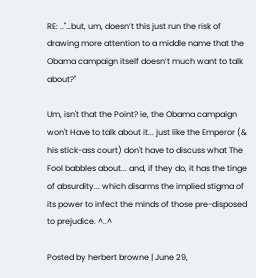RE: .."…but, um, doesn’t this just run the risk of drawing more attention to a middle name that the Obama campaign itself doesn’t much want to talk about?"

Um, isn't that the Point? ie, the Obama campaign won't Have to talk about it... just like the Emperor (& his stick-ass court) don't have to discuss what The Fool babbles about... and, if they do, it has the tinge of absurdity... which disarms the implied stigma of its power to infect the minds of those pre-disposed to prejudice. ^..^

Posted by herbert browne | June 29,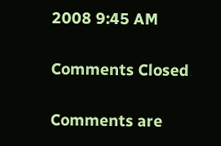2008 9:45 AM

Comments Closed

Comments are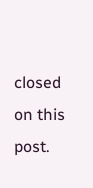closed on this post.